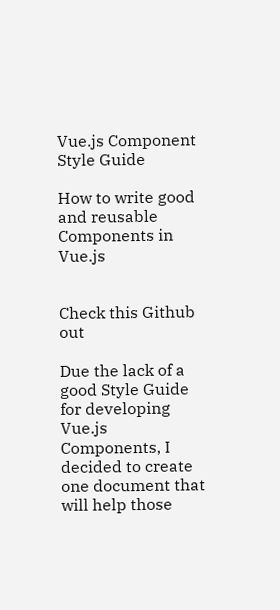Vue.js Component Style Guide

How to write good and reusable Components in Vue.js


Check this Github out

Due the lack of a good Style Guide for developing Vue.js Components, I decided to create one document that will help those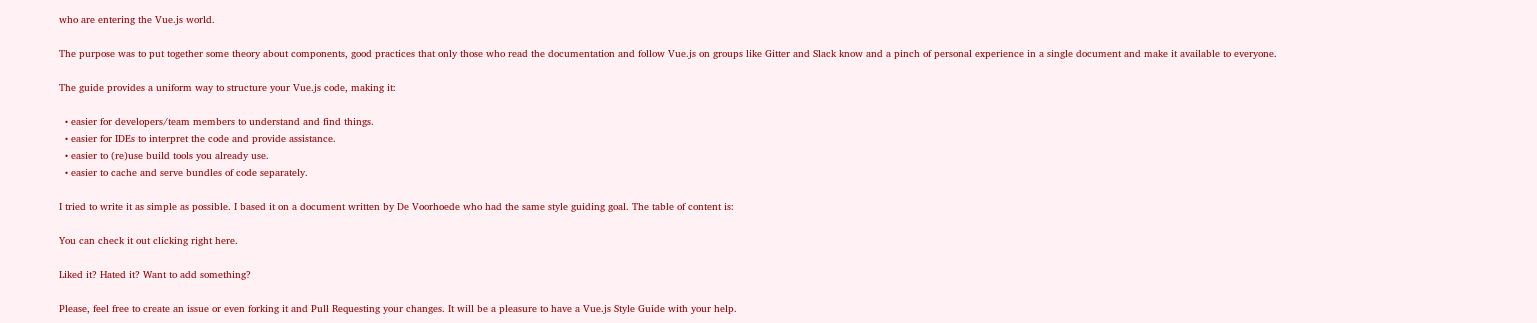who are entering the Vue.js world.

The purpose was to put together some theory about components, good practices that only those who read the documentation and follow Vue.js on groups like Gitter and Slack know and a pinch of personal experience in a single document and make it available to everyone.

The guide provides a uniform way to structure your Vue.js code, making it:

  • easier for developers/team members to understand and find things.
  • easier for IDEs to interpret the code and provide assistance.
  • easier to (re)use build tools you already use.
  • easier to cache and serve bundles of code separately.

I tried to write it as simple as possible. I based it on a document written by De Voorhoede who had the same style guiding goal. The table of content is:

You can check it out clicking right here.

Liked it? Hated it? Want to add something?

Please, feel free to create an issue or even forking it and Pull Requesting your changes. It will be a pleasure to have a Vue.js Style Guide with your help.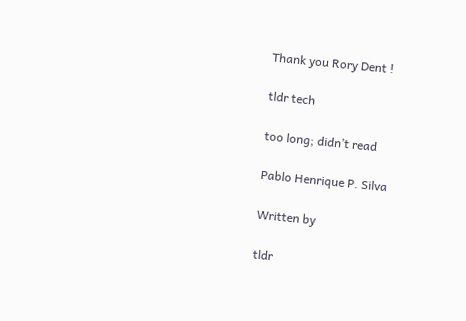Thank you Rory Dent !

tldr tech

too long; didn’t read

Pablo Henrique P. Silva

Written by

tldr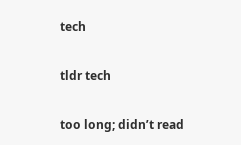tech

tldr tech

too long; didn’t read